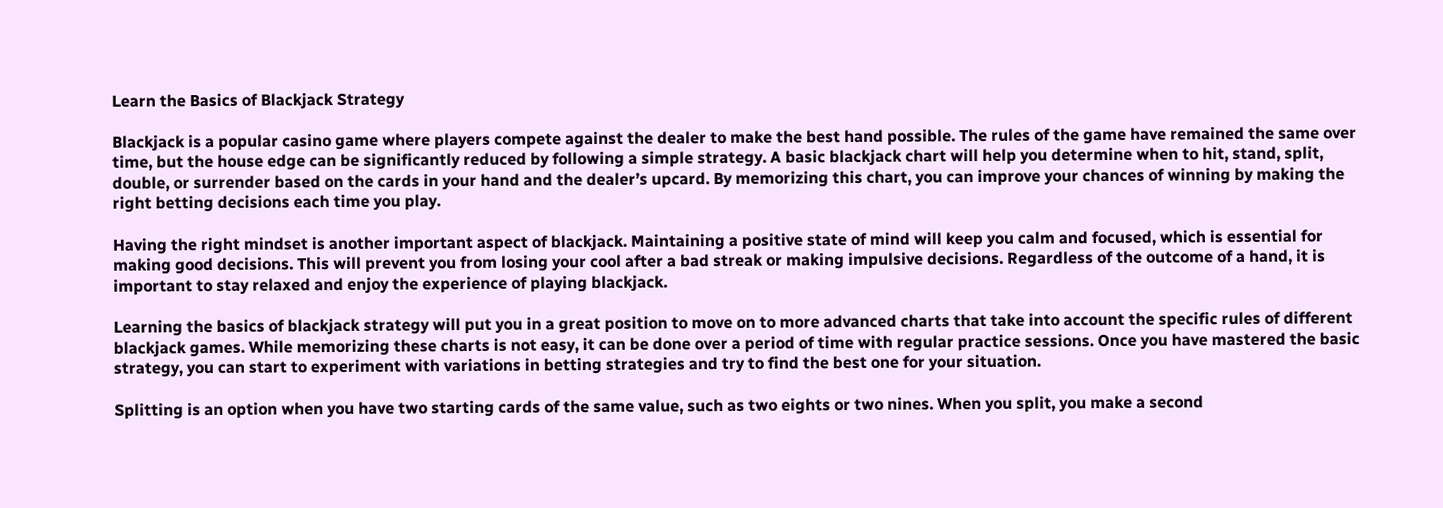Learn the Basics of Blackjack Strategy

Blackjack is a popular casino game where players compete against the dealer to make the best hand possible. The rules of the game have remained the same over time, but the house edge can be significantly reduced by following a simple strategy. A basic blackjack chart will help you determine when to hit, stand, split, double, or surrender based on the cards in your hand and the dealer’s upcard. By memorizing this chart, you can improve your chances of winning by making the right betting decisions each time you play.

Having the right mindset is another important aspect of blackjack. Maintaining a positive state of mind will keep you calm and focused, which is essential for making good decisions. This will prevent you from losing your cool after a bad streak or making impulsive decisions. Regardless of the outcome of a hand, it is important to stay relaxed and enjoy the experience of playing blackjack.

Learning the basics of blackjack strategy will put you in a great position to move on to more advanced charts that take into account the specific rules of different blackjack games. While memorizing these charts is not easy, it can be done over a period of time with regular practice sessions. Once you have mastered the basic strategy, you can start to experiment with variations in betting strategies and try to find the best one for your situation.

Splitting is an option when you have two starting cards of the same value, such as two eights or two nines. When you split, you make a second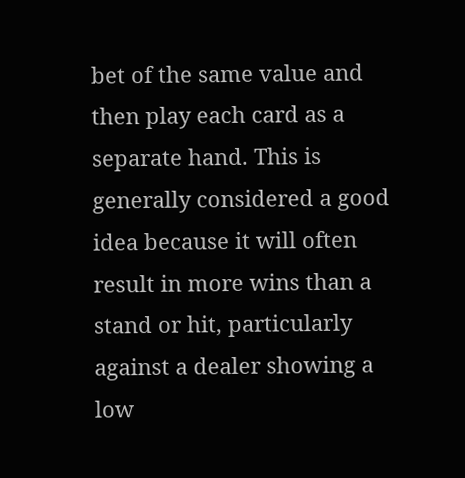bet of the same value and then play each card as a separate hand. This is generally considered a good idea because it will often result in more wins than a stand or hit, particularly against a dealer showing a low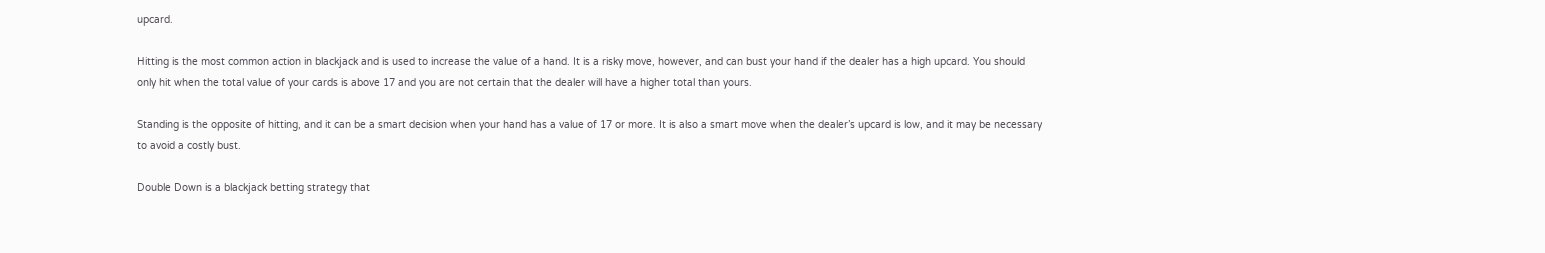upcard.

Hitting is the most common action in blackjack and is used to increase the value of a hand. It is a risky move, however, and can bust your hand if the dealer has a high upcard. You should only hit when the total value of your cards is above 17 and you are not certain that the dealer will have a higher total than yours.

Standing is the opposite of hitting, and it can be a smart decision when your hand has a value of 17 or more. It is also a smart move when the dealer’s upcard is low, and it may be necessary to avoid a costly bust.

Double Down is a blackjack betting strategy that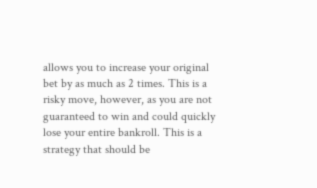allows you to increase your original bet by as much as 2 times. This is a risky move, however, as you are not guaranteed to win and could quickly lose your entire bankroll. This is a strategy that should be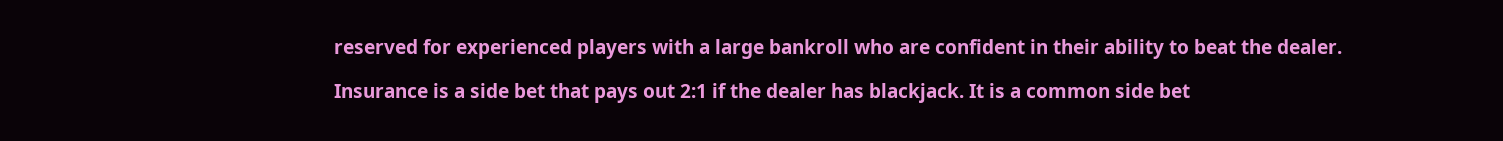reserved for experienced players with a large bankroll who are confident in their ability to beat the dealer.

Insurance is a side bet that pays out 2:1 if the dealer has blackjack. It is a common side bet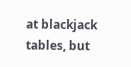at blackjack tables, but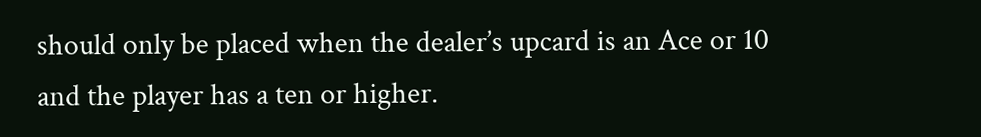should only be placed when the dealer’s upcard is an Ace or 10 and the player has a ten or higher.